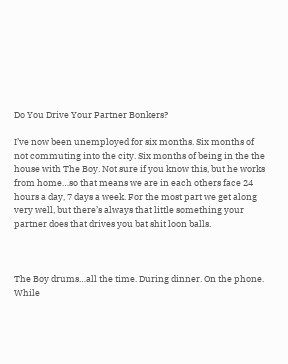Do You Drive Your Partner Bonkers?

I’ve now been unemployed for six months. Six months of not commuting into the city. Six months of being in the the house with The Boy. Not sure if you know this, but he works from home…so that means we are in each others face 24 hours a day, 7 days a week. For the most part we get along very well, but there’s always that little something your partner does that drives you bat shit loon balls.



The Boy drums…all the time. During dinner. On the phone. While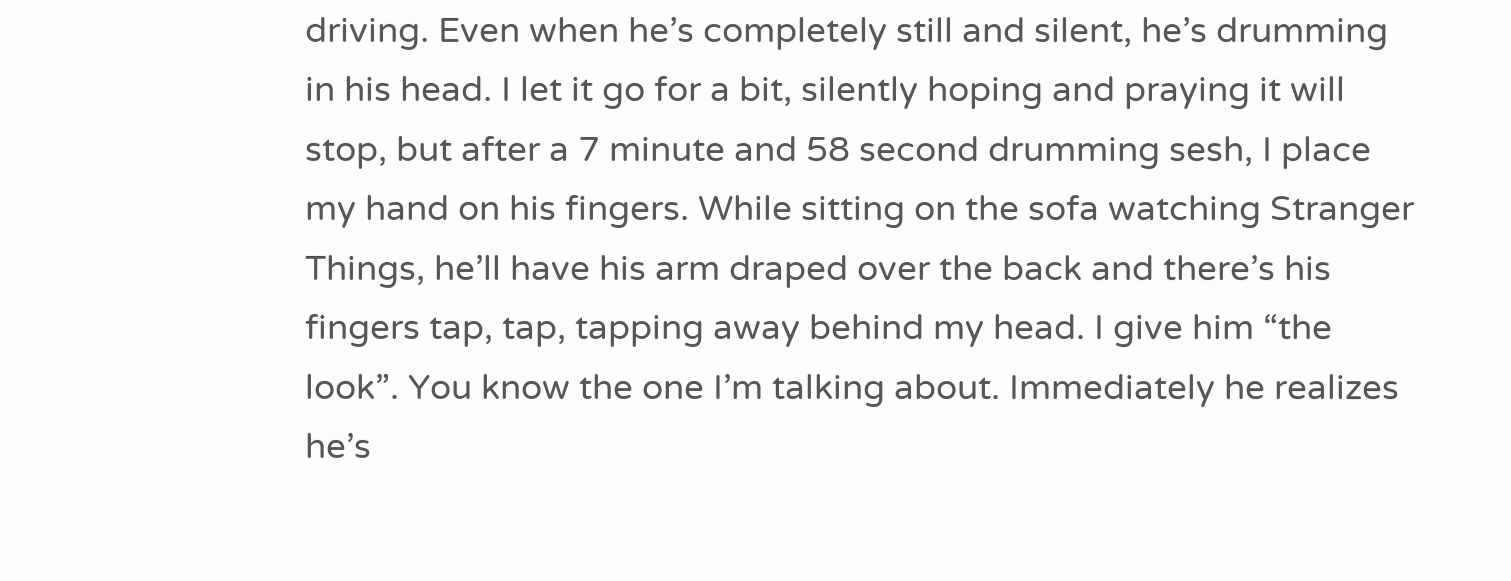driving. Even when he’s completely still and silent, he’s drumming in his head. I let it go for a bit, silently hoping and praying it will stop, but after a 7 minute and 58 second drumming sesh, I place my hand on his fingers. While sitting on the sofa watching Stranger Things, he’ll have his arm draped over the back and there’s his fingers tap, tap, tapping away behind my head. I give him “the look”. You know the one I’m talking about. Immediately he realizes he’s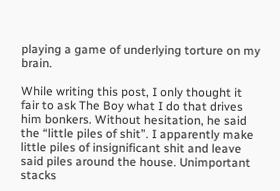playing a game of underlying torture on my brain.

While writing this post, I only thought it fair to ask The Boy what I do that drives him bonkers. Without hesitation, he said the “little piles of shit”. I apparently make little piles of insignificant shit and leave said piles around the house. Unimportant stacks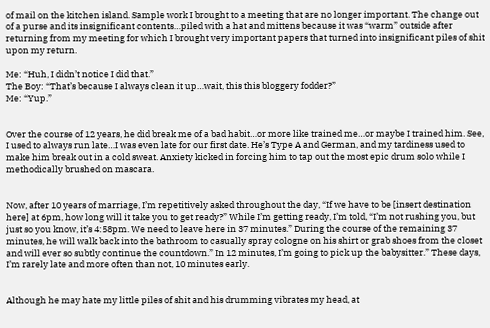of mail on the kitchen island. Sample work I brought to a meeting that are no longer important. The change out of a purse and its insignificant contents…piled with a hat and mittens because it was “warm” outside after returning from my meeting for which I brought very important papers that turned into insignificant piles of shit upon my return.

Me: “Huh, I didn’t notice I did that.”
The Boy: “That’s because I always clean it up…wait, this this bloggery fodder?”
Me: “Yup.”


Over the course of 12 years, he did break me of a bad habit…or more like trained me…or maybe I trained him. See, I used to always run late…I was even late for our first date. He’s Type A and German, and my tardiness used to make him break out in a cold sweat. Anxiety kicked in forcing him to tap out the most epic drum solo while I methodically brushed on mascara.


Now, after 10 years of marriage, I’m repetitively asked throughout the day, “If we have to be [insert destination here] at 6pm, how long will it take you to get ready?” While I’m getting ready, I’m told, “I’m not rushing you, but just so you know, it’s 4:58pm. We need to leave here in 37 minutes.” During the course of the remaining 37 minutes, he will walk back into the bathroom to casually spray cologne on his shirt or grab shoes from the closet and will ever so subtly continue the countdown.” In 12 minutes, I’m going to pick up the babysitter.” These days, I’m rarely late and more often than not, 10 minutes early.


Although he may hate my little piles of shit and his drumming vibrates my head, at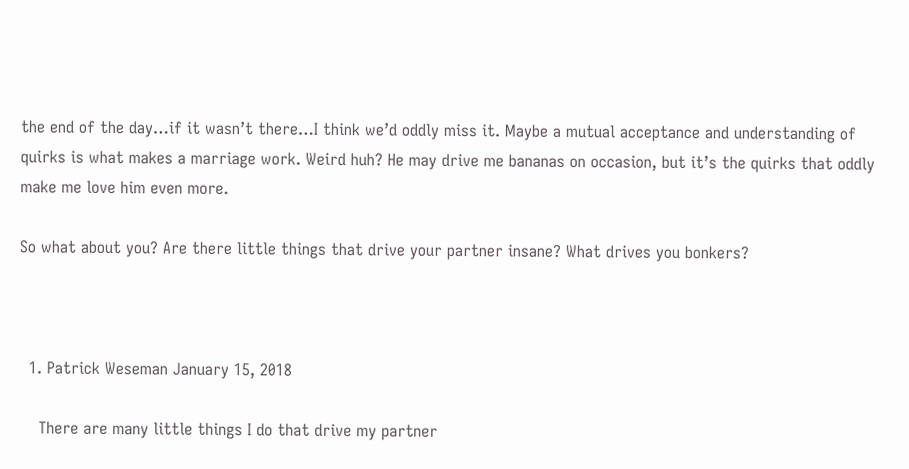the end of the day…if it wasn’t there…I think we’d oddly miss it. Maybe a mutual acceptance and understanding of quirks is what makes a marriage work. Weird huh? He may drive me bananas on occasion, but it’s the quirks that oddly make me love him even more.

So what about you? Are there little things that drive your partner insane? What drives you bonkers?



  1. Patrick Weseman January 15, 2018

    There are many little things I do that drive my partner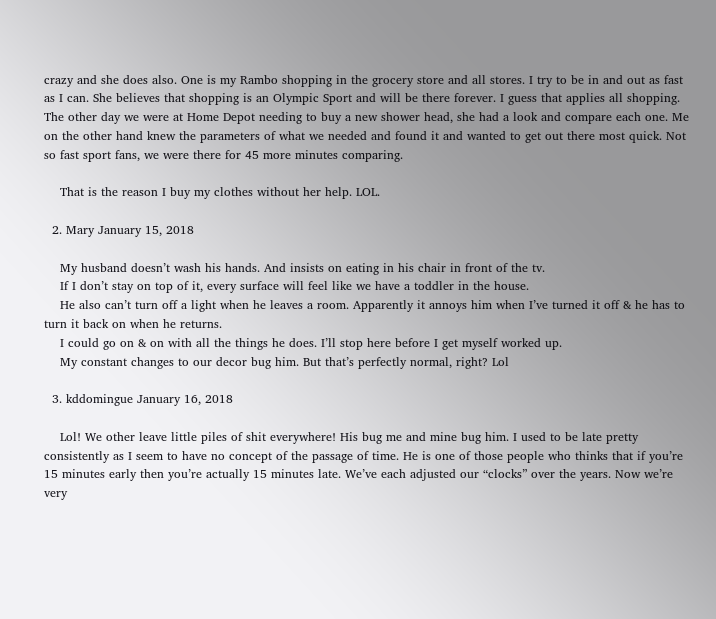crazy and she does also. One is my Rambo shopping in the grocery store and all stores. I try to be in and out as fast as I can. She believes that shopping is an Olympic Sport and will be there forever. I guess that applies all shopping. The other day we were at Home Depot needing to buy a new shower head, she had a look and compare each one. Me on the other hand knew the parameters of what we needed and found it and wanted to get out there most quick. Not so fast sport fans, we were there for 45 more minutes comparing.

    That is the reason I buy my clothes without her help. LOL.

  2. Mary January 15, 2018

    My husband doesn’t wash his hands. And insists on eating in his chair in front of the tv.
    If I don’t stay on top of it, every surface will feel like we have a toddler in the house.
    He also can’t turn off a light when he leaves a room. Apparently it annoys him when I’ve turned it off & he has to turn it back on when he returns.
    I could go on & on with all the things he does. I’ll stop here before I get myself worked up.
    My constant changes to our decor bug him. But that’s perfectly normal, right? Lol

  3. kddomingue January 16, 2018

    Lol! We other leave little piles of shit everywhere! His bug me and mine bug him. I used to be late pretty consistently as I seem to have no concept of the passage of time. He is one of those people who thinks that if you’re 15 minutes early then you’re actually 15 minutes late. We’ve each adjusted our “clocks” over the years. Now we’re very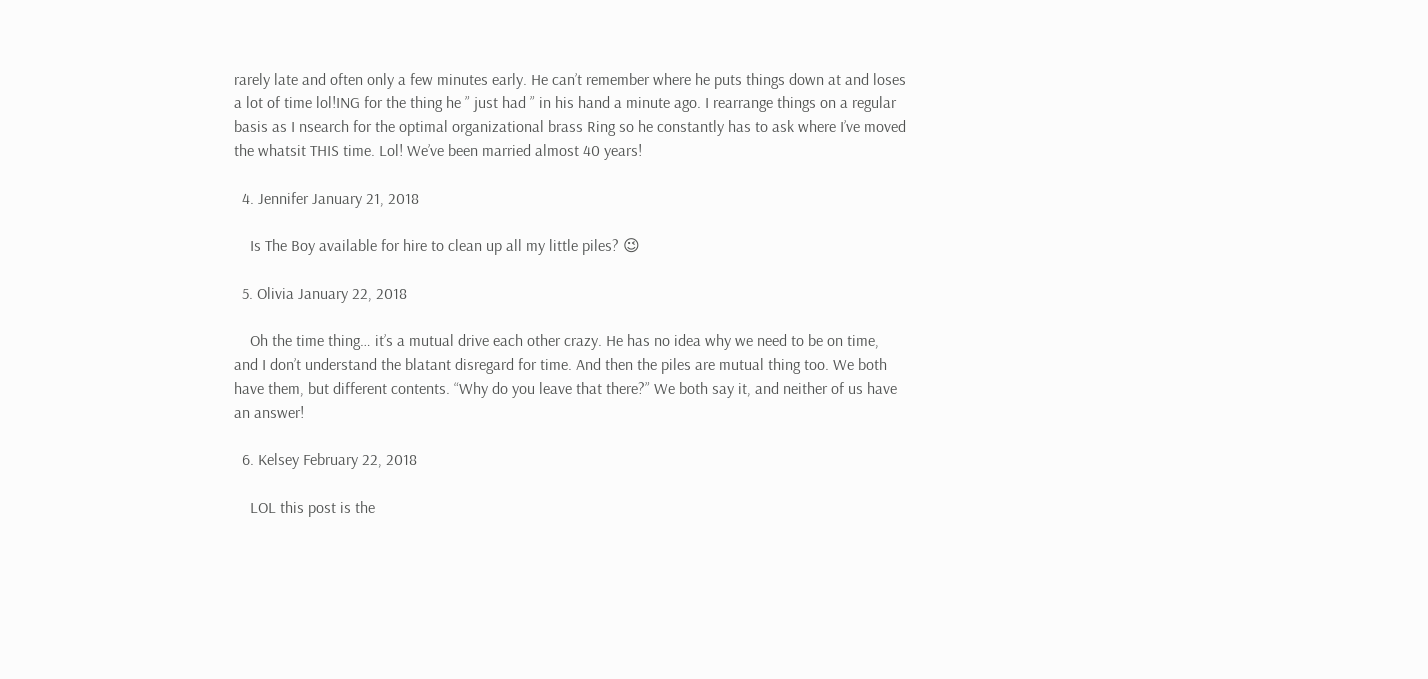rarely late and often only a few minutes early. He can’t remember where he puts things down at and loses a lot of time lol!ING for the thing he ” just had ” in his hand a minute ago. I rearrange things on a regular basis as I nsearch for the optimal organizational brass Ring so he constantly has to ask where I’ve moved the whatsit THIS time. Lol! We’ve been married almost 40 years!

  4. Jennifer January 21, 2018

    Is The Boy available for hire to clean up all my little piles? 😉

  5. Olivia January 22, 2018

    Oh the time thing… it’s a mutual drive each other crazy. He has no idea why we need to be on time, and I don’t understand the blatant disregard for time. And then the piles are mutual thing too. We both have them, but different contents. “Why do you leave that there?” We both say it, and neither of us have an answer!

  6. Kelsey February 22, 2018

    LOL this post is the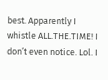best. Apparently I whistle ALL.THE.TIME! I don’t even notice. Lol. I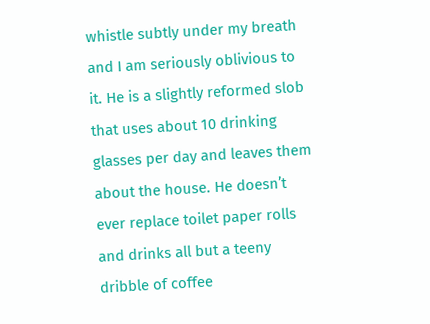whistle subtly under my breath and I am seriously oblivious to it. He is a slightly reformed slob that uses about 10 drinking glasses per day and leaves them about the house. He doesn’t ever replace toilet paper rolls and drinks all but a teeny dribble of coffee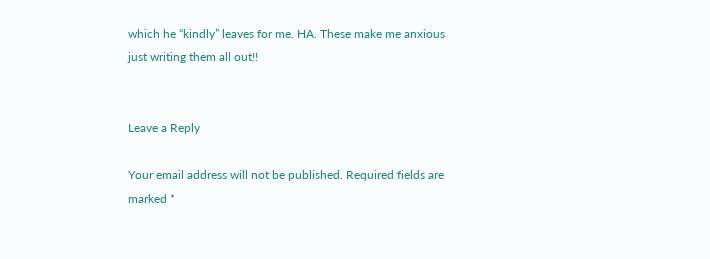which he “kindly” leaves for me. HA. These make me anxious just writing them all out!!


Leave a Reply

Your email address will not be published. Required fields are marked *